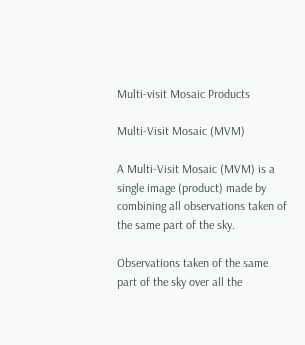Multi-visit Mosaic Products

Multi-Visit Mosaic (MVM)

A Multi-Visit Mosaic (MVM) is a single image (product) made by combining all observations taken of the same part of the sky.

Observations taken of the same part of the sky over all the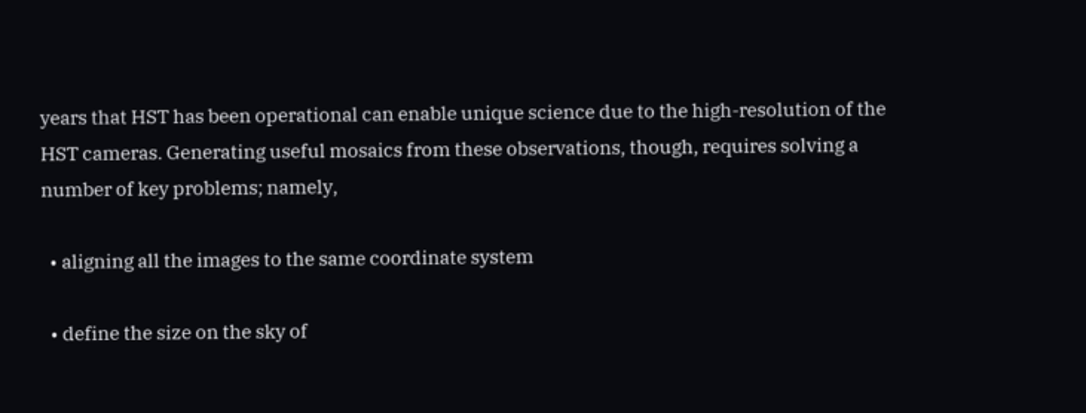years that HST has been operational can enable unique science due to the high-resolution of the HST cameras. Generating useful mosaics from these observations, though, requires solving a number of key problems; namely,

  • aligning all the images to the same coordinate system

  • define the size on the sky of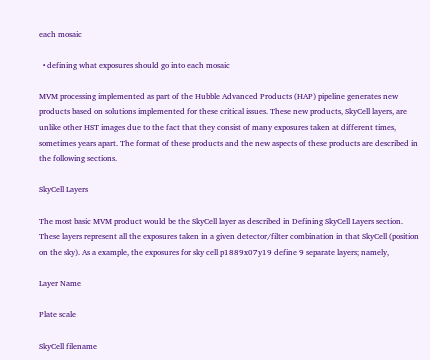each mosaic

  • defining what exposures should go into each mosaic

MVM processing implemented as part of the Hubble Advanced Products (HAP) pipeline generates new products based on solutions implemented for these critical issues. These new products, SkyCell layers, are unlike other HST images due to the fact that they consist of many exposures taken at different times, sometimes years apart. The format of these products and the new aspects of these products are described in the following sections.

SkyCell Layers

The most basic MVM product would be the SkyCell layer as described in Defining SkyCell Layers section. These layers represent all the exposures taken in a given detector/filter combination in that SkyCell (position on the sky). As a example, the exposures for sky cell p1889x07y19 define 9 separate layers; namely,

Layer Name

Plate scale

SkyCell filename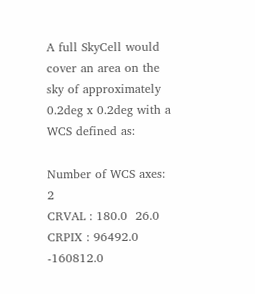A full SkyCell would cover an area on the sky of approximately 0.2deg x 0.2deg with a WCS defined as:

Number of WCS axes: 2
CRVAL : 180.0  26.0
CRPIX : 96492.0  -160812.0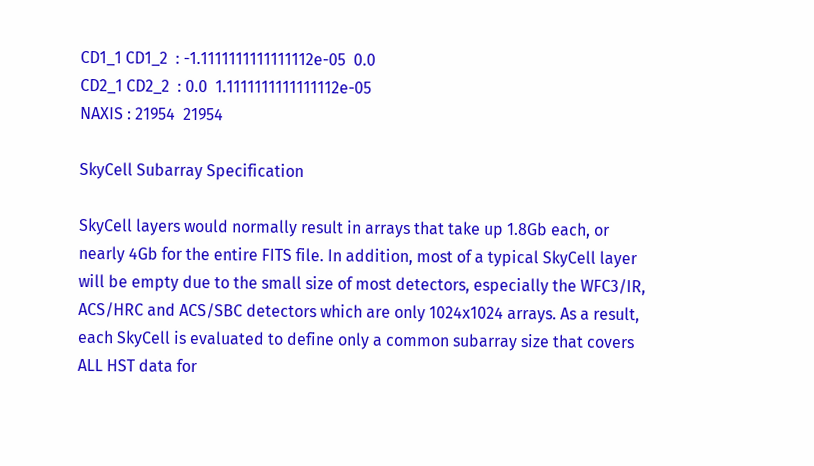CD1_1 CD1_2  : -1.1111111111111112e-05  0.0
CD2_1 CD2_2  : 0.0  1.1111111111111112e-05
NAXIS : 21954  21954

SkyCell Subarray Specification

SkyCell layers would normally result in arrays that take up 1.8Gb each, or nearly 4Gb for the entire FITS file. In addition, most of a typical SkyCell layer will be empty due to the small size of most detectors, especially the WFC3/IR, ACS/HRC and ACS/SBC detectors which are only 1024x1024 arrays. As a result, each SkyCell is evaluated to define only a common subarray size that covers ALL HST data for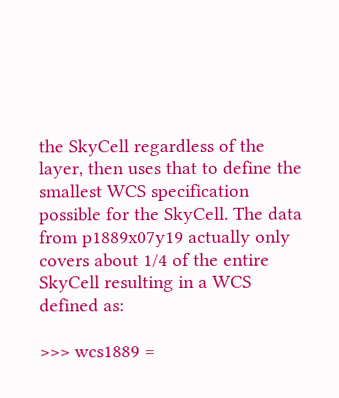the SkyCell regardless of the layer, then uses that to define the smallest WCS specification possible for the SkyCell. The data from p1889x07y19 actually only covers about 1/4 of the entire SkyCell resulting in a WCS defined as:

>>> wcs1889 =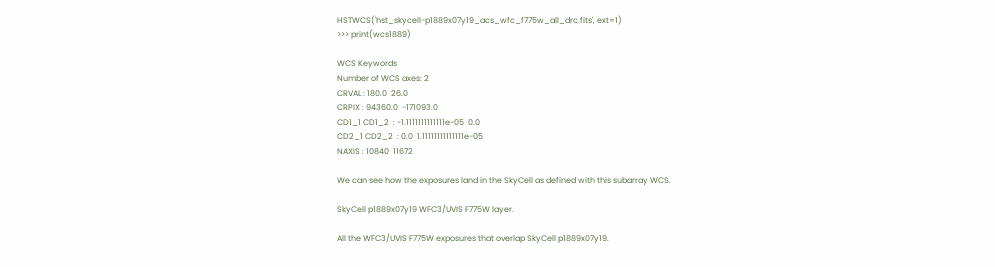HSTWCS('hst_skycell-p1889x07y19_acs_wfc_f775w_all_drc.fits', ext=1)
>>> print(wcs1889)

WCS Keywords
Number of WCS axes: 2
CRVAL : 180.0  26.0
CRPIX : 94360.0  -171093.0
CD1_1 CD1_2  : -1.1111111111111e-05  0.0
CD2_1 CD2_2  : 0.0  1.11111111111111e-05
NAXIS : 10840  11672

We can see how the exposures land in the SkyCell as defined with this subarray WCS.

SkyCell p1889x07y19 WFC3/UVIS F775W layer.

All the WFC3/UVIS F775W exposures that overlap SkyCell p1889x07y19.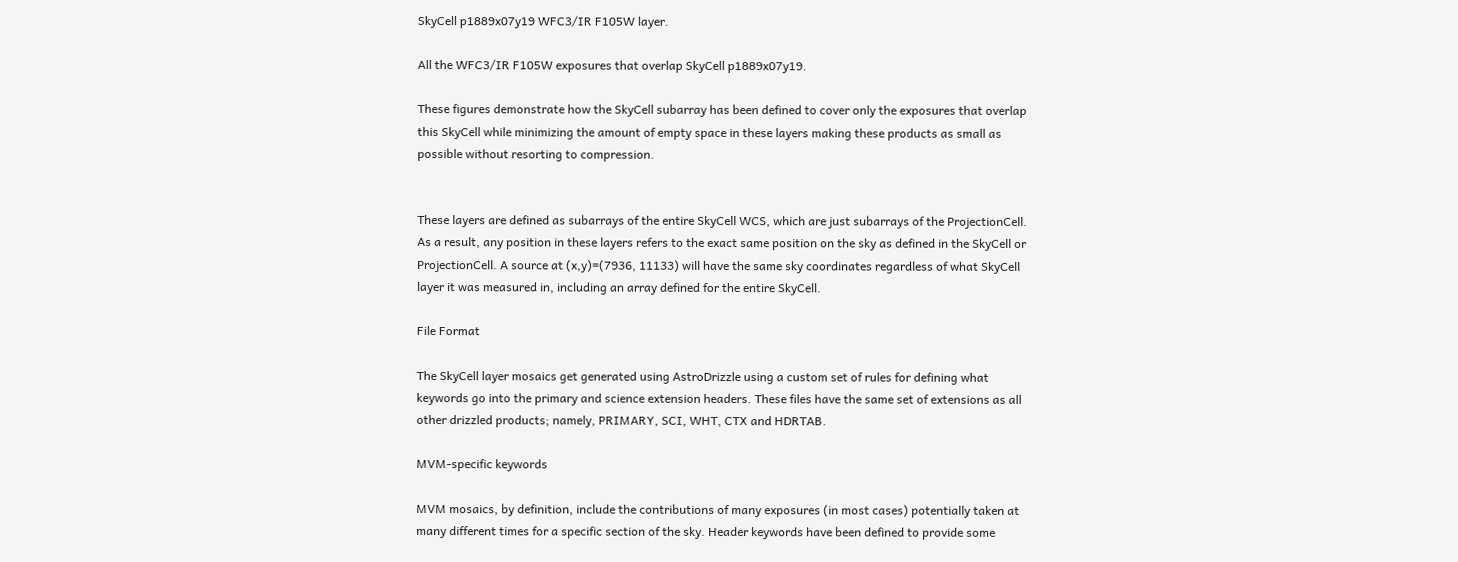SkyCell p1889x07y19 WFC3/IR F105W layer.

All the WFC3/IR F105W exposures that overlap SkyCell p1889x07y19.

These figures demonstrate how the SkyCell subarray has been defined to cover only the exposures that overlap this SkyCell while minimizing the amount of empty space in these layers making these products as small as possible without resorting to compression.


These layers are defined as subarrays of the entire SkyCell WCS, which are just subarrays of the ProjectionCell. As a result, any position in these layers refers to the exact same position on the sky as defined in the SkyCell or ProjectionCell. A source at (x,y)=(7936, 11133) will have the same sky coordinates regardless of what SkyCell layer it was measured in, including an array defined for the entire SkyCell.

File Format

The SkyCell layer mosaics get generated using AstroDrizzle using a custom set of rules for defining what keywords go into the primary and science extension headers. These files have the same set of extensions as all other drizzled products; namely, PRIMARY, SCI, WHT, CTX and HDRTAB.

MVM-specific keywords

MVM mosaics, by definition, include the contributions of many exposures (in most cases) potentially taken at many different times for a specific section of the sky. Header keywords have been defined to provide some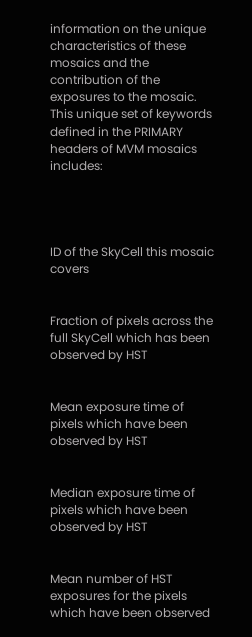information on the unique characteristics of these mosaics and the contribution of the exposures to the mosaic. This unique set of keywords defined in the PRIMARY headers of MVM mosaics includes:




ID of the SkyCell this mosaic covers


Fraction of pixels across the full SkyCell which has been observed by HST


Mean exposure time of pixels which have been observed by HST


Median exposure time of pixels which have been observed by HST


Mean number of HST exposures for the pixels which have been observed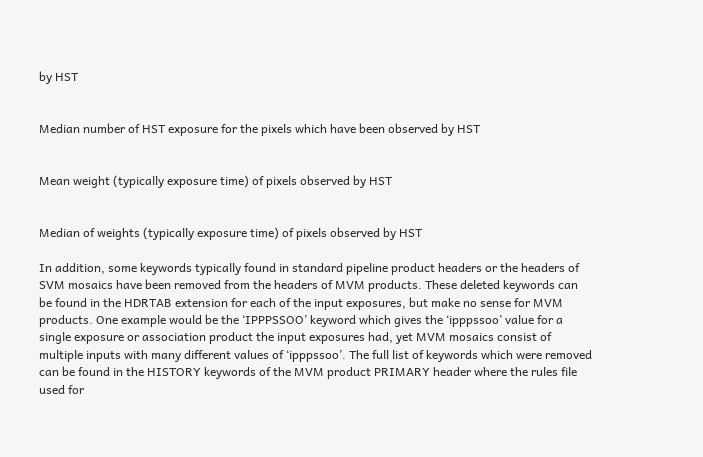by HST


Median number of HST exposure for the pixels which have been observed by HST


Mean weight (typically exposure time) of pixels observed by HST


Median of weights (typically exposure time) of pixels observed by HST

In addition, some keywords typically found in standard pipeline product headers or the headers of SVM mosaics have been removed from the headers of MVM products. These deleted keywords can be found in the HDRTAB extension for each of the input exposures, but make no sense for MVM products. One example would be the ‘IPPPSSOO’ keyword which gives the ‘ipppssoo’ value for a single exposure or association product the input exposures had, yet MVM mosaics consist of multiple inputs with many different values of ‘ipppssoo’. The full list of keywords which were removed can be found in the HISTORY keywords of the MVM product PRIMARY header where the rules file used for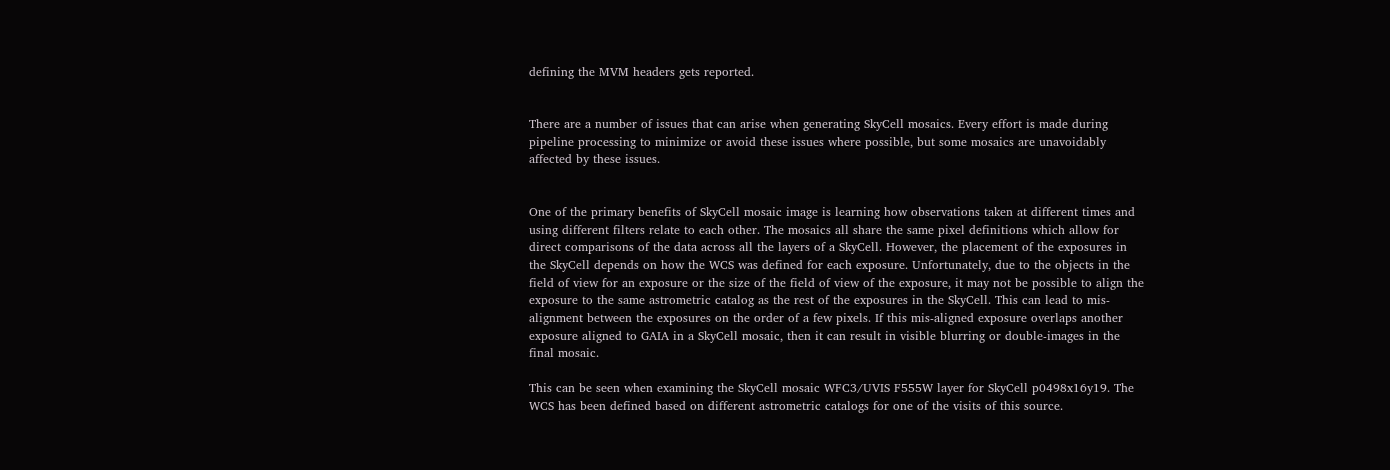defining the MVM headers gets reported.


There are a number of issues that can arise when generating SkyCell mosaics. Every effort is made during pipeline processing to minimize or avoid these issues where possible, but some mosaics are unavoidably affected by these issues.


One of the primary benefits of SkyCell mosaic image is learning how observations taken at different times and using different filters relate to each other. The mosaics all share the same pixel definitions which allow for direct comparisons of the data across all the layers of a SkyCell. However, the placement of the exposures in the SkyCell depends on how the WCS was defined for each exposure. Unfortunately, due to the objects in the field of view for an exposure or the size of the field of view of the exposure, it may not be possible to align the exposure to the same astrometric catalog as the rest of the exposures in the SkyCell. This can lead to mis-alignment between the exposures on the order of a few pixels. If this mis-aligned exposure overlaps another exposure aligned to GAIA in a SkyCell mosaic, then it can result in visible blurring or double-images in the final mosaic.

This can be seen when examining the SkyCell mosaic WFC3/UVIS F555W layer for SkyCell p0498x16y19. The WCS has been defined based on different astrometric catalogs for one of the visits of this source.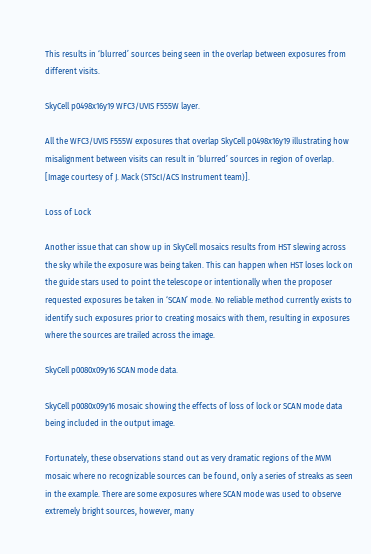This results in ‘blurred’ sources being seen in the overlap between exposures from different visits.

SkyCell p0498x16y19 WFC3/UVIS F555W layer.

All the WFC3/UVIS F555W exposures that overlap SkyCell p0498x16y19 illustrating how misalignment between visits can result in ‘blurred’ sources in region of overlap. [Image courtesy of J. Mack (STScI/ACS Instrument team)].

Loss of Lock

Another issue that can show up in SkyCell mosaics results from HST slewing across the sky while the exposure was being taken. This can happen when HST loses lock on the guide stars used to point the telescope or intentionally when the proposer requested exposures be taken in ‘SCAN’ mode. No reliable method currently exists to identify such exposures prior to creating mosaics with them, resulting in exposures where the sources are trailed across the image.

SkyCell p0080x09y16 SCAN mode data.

SkyCell p0080x09y16 mosaic showing the effects of loss of lock or SCAN mode data being included in the output image.

Fortunately, these observations stand out as very dramatic regions of the MVM mosaic where no recognizable sources can be found, only a series of streaks as seen in the example. There are some exposures where SCAN mode was used to observe extremely bright sources, however, many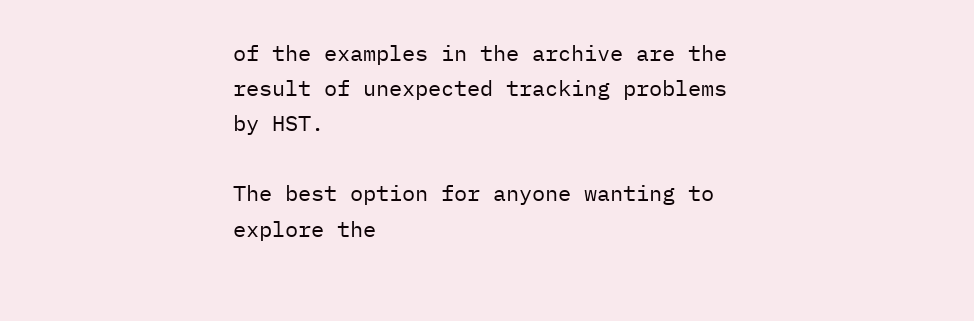of the examples in the archive are the result of unexpected tracking problems by HST.

The best option for anyone wanting to explore the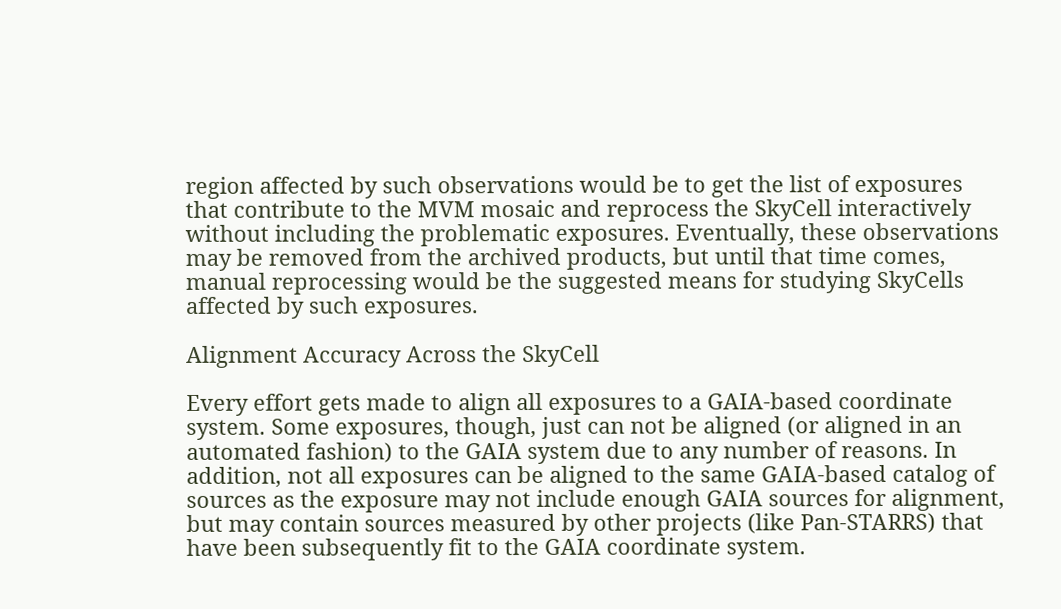region affected by such observations would be to get the list of exposures that contribute to the MVM mosaic and reprocess the SkyCell interactively without including the problematic exposures. Eventually, these observations may be removed from the archived products, but until that time comes, manual reprocessing would be the suggested means for studying SkyCells affected by such exposures.

Alignment Accuracy Across the SkyCell

Every effort gets made to align all exposures to a GAIA-based coordinate system. Some exposures, though, just can not be aligned (or aligned in an automated fashion) to the GAIA system due to any number of reasons. In addition, not all exposures can be aligned to the same GAIA-based catalog of sources as the exposure may not include enough GAIA sources for alignment, but may contain sources measured by other projects (like Pan-STARRS) that have been subsequently fit to the GAIA coordinate system.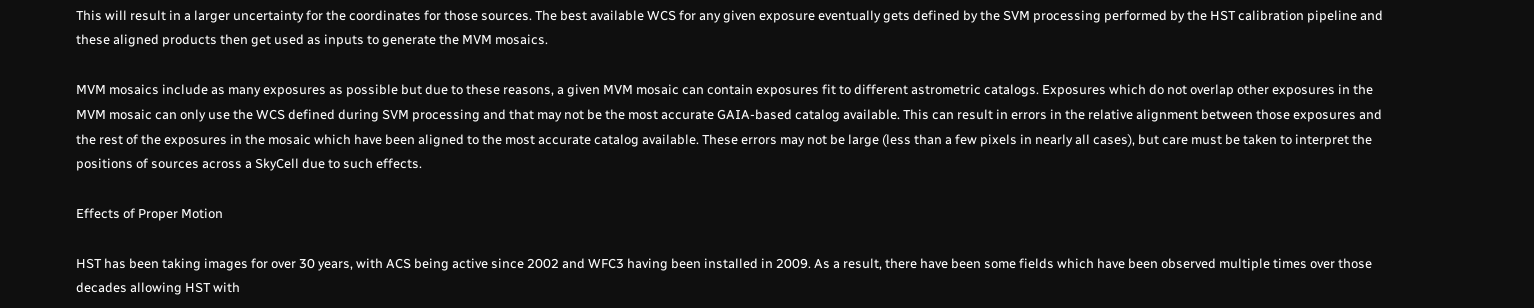This will result in a larger uncertainty for the coordinates for those sources. The best available WCS for any given exposure eventually gets defined by the SVM processing performed by the HST calibration pipeline and these aligned products then get used as inputs to generate the MVM mosaics.

MVM mosaics include as many exposures as possible but due to these reasons, a given MVM mosaic can contain exposures fit to different astrometric catalogs. Exposures which do not overlap other exposures in the MVM mosaic can only use the WCS defined during SVM processing and that may not be the most accurate GAIA-based catalog available. This can result in errors in the relative alignment between those exposures and the rest of the exposures in the mosaic which have been aligned to the most accurate catalog available. These errors may not be large (less than a few pixels in nearly all cases), but care must be taken to interpret the positions of sources across a SkyCell due to such effects.

Effects of Proper Motion

HST has been taking images for over 30 years, with ACS being active since 2002 and WFC3 having been installed in 2009. As a result, there have been some fields which have been observed multiple times over those decades allowing HST with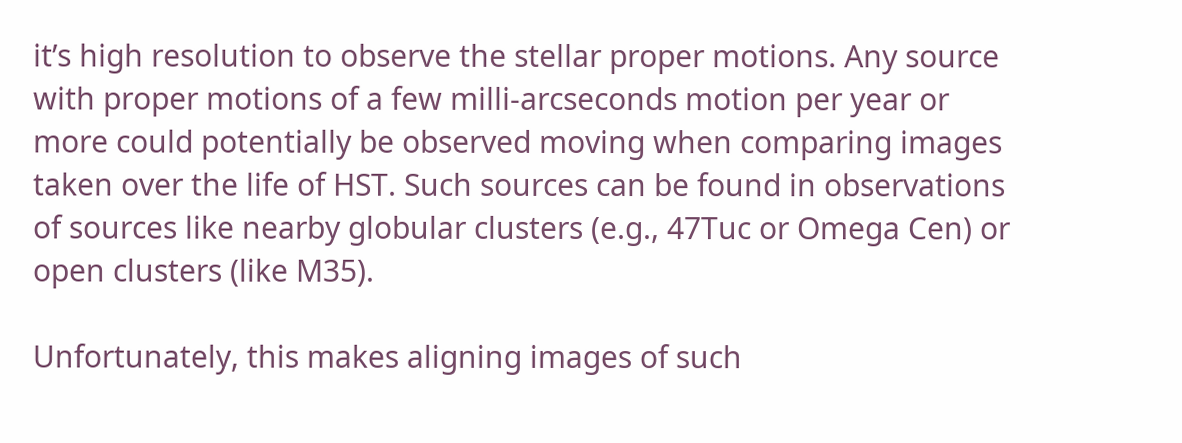it’s high resolution to observe the stellar proper motions. Any source with proper motions of a few milli-arcseconds motion per year or more could potentially be observed moving when comparing images taken over the life of HST. Such sources can be found in observations of sources like nearby globular clusters (e.g., 47Tuc or Omega Cen) or open clusters (like M35).

Unfortunately, this makes aligning images of such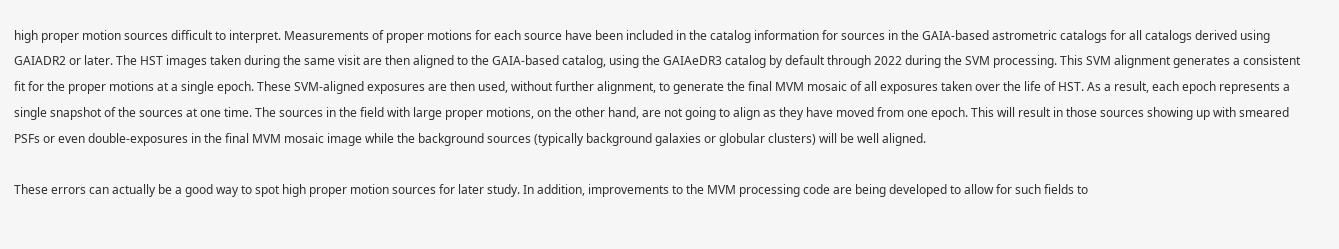high proper motion sources difficult to interpret. Measurements of proper motions for each source have been included in the catalog information for sources in the GAIA-based astrometric catalogs for all catalogs derived using GAIADR2 or later. The HST images taken during the same visit are then aligned to the GAIA-based catalog, using the GAIAeDR3 catalog by default through 2022 during the SVM processing. This SVM alignment generates a consistent fit for the proper motions at a single epoch. These SVM-aligned exposures are then used, without further alignment, to generate the final MVM mosaic of all exposures taken over the life of HST. As a result, each epoch represents a single snapshot of the sources at one time. The sources in the field with large proper motions, on the other hand, are not going to align as they have moved from one epoch. This will result in those sources showing up with smeared PSFs or even double-exposures in the final MVM mosaic image while the background sources (typically background galaxies or globular clusters) will be well aligned.

These errors can actually be a good way to spot high proper motion sources for later study. In addition, improvements to the MVM processing code are being developed to allow for such fields to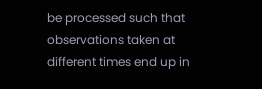be processed such that observations taken at different times end up in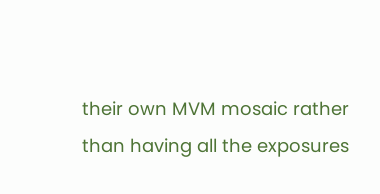their own MVM mosaic rather than having all the exposures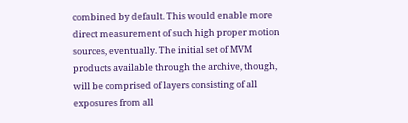combined by default. This would enable more direct measurement of such high proper motion sources, eventually. The initial set of MVM products available through the archive, though, will be comprised of layers consisting of all exposures from all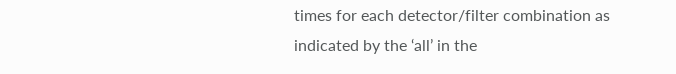times for each detector/filter combination as indicated by the ‘all’ in the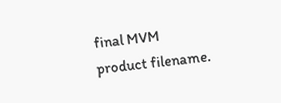final MVM product filename.